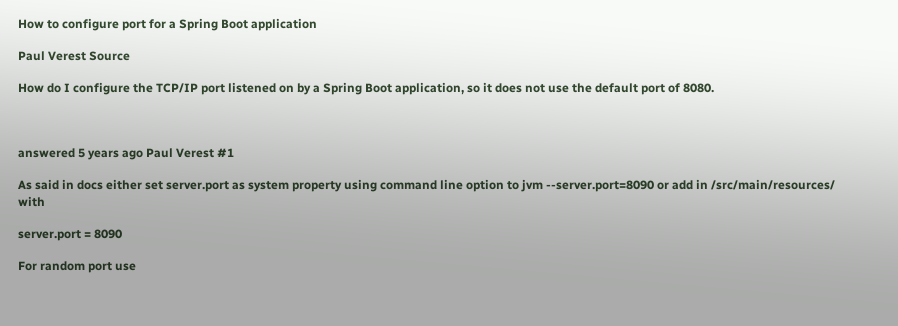How to configure port for a Spring Boot application

Paul Verest Source

How do I configure the TCP/IP port listened on by a Spring Boot application, so it does not use the default port of 8080.



answered 5 years ago Paul Verest #1

As said in docs either set server.port as system property using command line option to jvm --server.port=8090 or add in /src/main/resources/ with

server.port = 8090

For random port use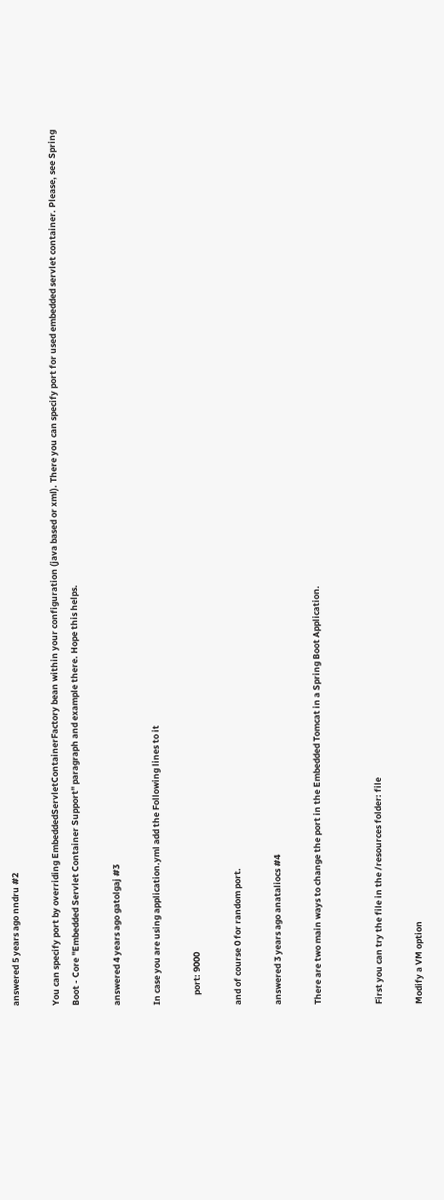answered 5 years ago nndru #2

You can specify port by overriding EmbeddedServletContainerFactory bean within your configuration (java based or xml). There you can specify port for used embedded servlet container. Please, see Spring Boot - Core "Embedded Servlet Container Support" paragraph and example there. Hope this helps.

answered 4 years ago gatolgaj #3

In case you are using application.yml add the Following lines to it

     port: 9000

and of course 0 for random port.

answered 3 years ago anataliocs #4

There are two main ways to change the port in the Embedded Tomcat in a Spring Boot Application.


First you can try the file in the /resources folder: file

Modify a VM option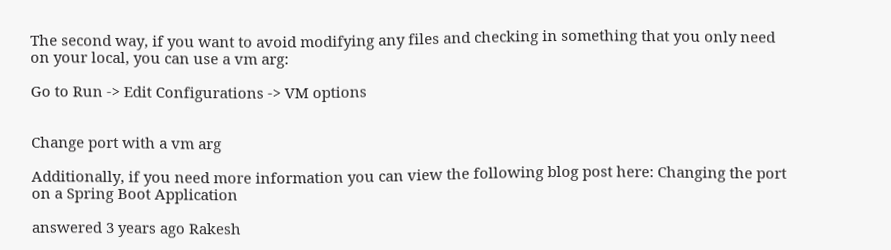The second way, if you want to avoid modifying any files and checking in something that you only need on your local, you can use a vm arg:

Go to Run -> Edit Configurations -> VM options


Change port with a vm arg

Additionally, if you need more information you can view the following blog post here: Changing the port on a Spring Boot Application

answered 3 years ago Rakesh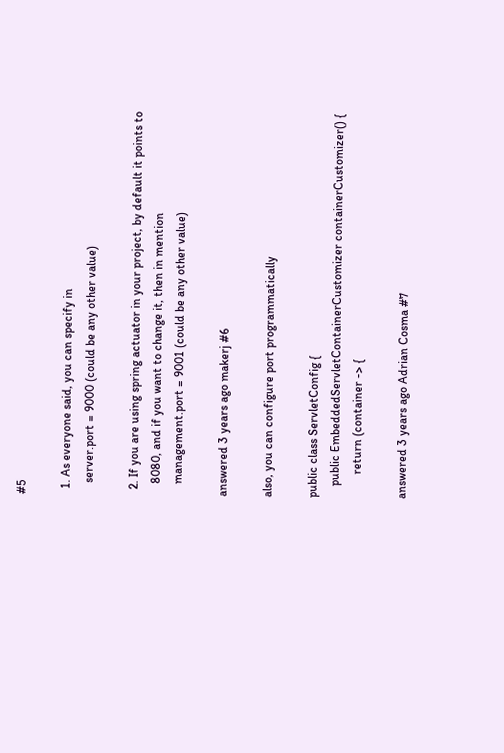#5

  1. As everyone said, you can specify in
    server.port = 9000 (could be any other value)

  2. If you are using spring actuator in your project, by default it points to
    8080, and if you want to change it, then in mention
    management.port = 9001 (could be any other value)

answered 3 years ago makerj #6

also, you can configure port programmatically

public class ServletConfig {
    public EmbeddedServletContainerCustomizer containerCustomizer() {
        return (container -> {

answered 3 years ago Adrian Cosma #7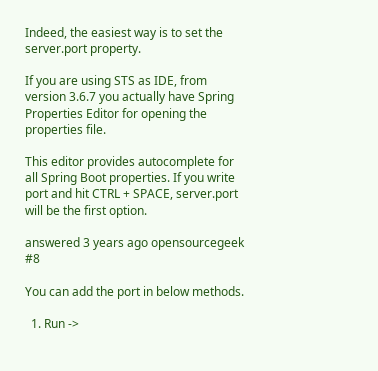Indeed, the easiest way is to set the server.port property.

If you are using STS as IDE, from version 3.6.7 you actually have Spring Properties Editor for opening the properties file.

This editor provides autocomplete for all Spring Boot properties. If you write port and hit CTRL + SPACE, server.port will be the first option.

answered 3 years ago opensourcegeek #8

You can add the port in below methods.

  1. Run ->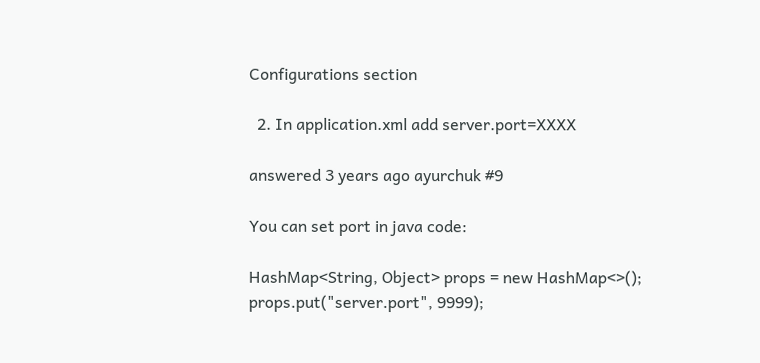Configurations section

  2. In application.xml add server.port=XXXX

answered 3 years ago ayurchuk #9

You can set port in java code:

HashMap<String, Object> props = new HashMap<>();
props.put("server.port", 9999);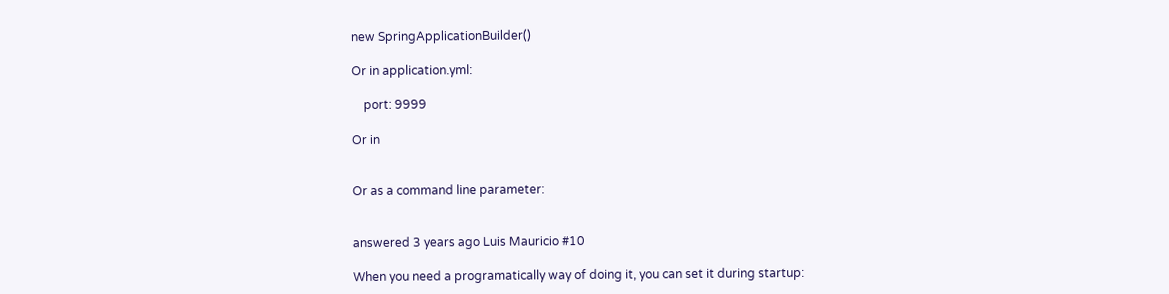new SpringApplicationBuilder()

Or in application.yml:

    port: 9999

Or in


Or as a command line parameter:


answered 3 years ago Luis Mauricio #10

When you need a programatically way of doing it, you can set it during startup: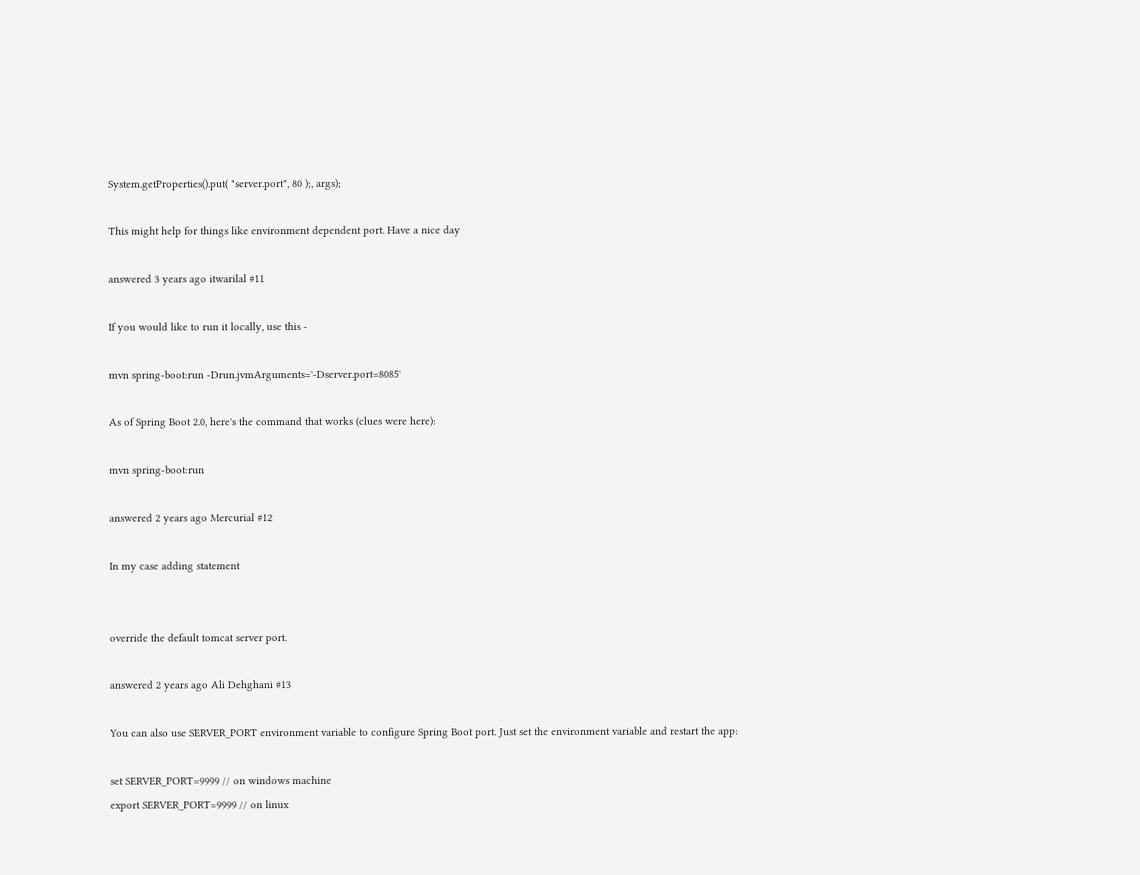System.getProperties().put( "server.port", 80 );, args);

This might help for things like environment dependent port. Have a nice day

answered 3 years ago itwarilal #11

If you would like to run it locally, use this -

mvn spring-boot:run -Drun.jvmArguments='-Dserver.port=8085'

As of Spring Boot 2.0, here's the command that works (clues were here):

mvn spring-boot:run

answered 2 years ago Mercurial #12

In my case adding statement


override the default tomcat server port.

answered 2 years ago Ali Dehghani #13

You can also use SERVER_PORT environment variable to configure Spring Boot port. Just set the environment variable and restart the app:

set SERVER_PORT=9999 // on windows machine
export SERVER_PORT=9999 // on linux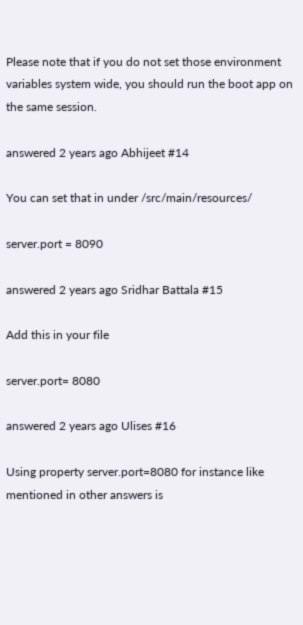Please note that if you do not set those environment variables system wide, you should run the boot app on the same session.

answered 2 years ago Abhijeet #14

You can set that in under /src/main/resources/

server.port = 8090

answered 2 years ago Sridhar Battala #15

Add this in your file

server.port= 8080

answered 2 years ago Ulises #16

Using property server.port=8080 for instance like mentioned in other answers is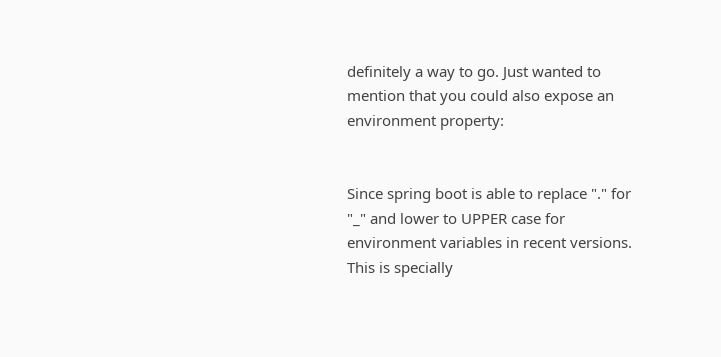definitely a way to go. Just wanted to mention that you could also expose an environment property:


Since spring boot is able to replace "." for "_" and lower to UPPER case for environment variables in recent versions. This is specially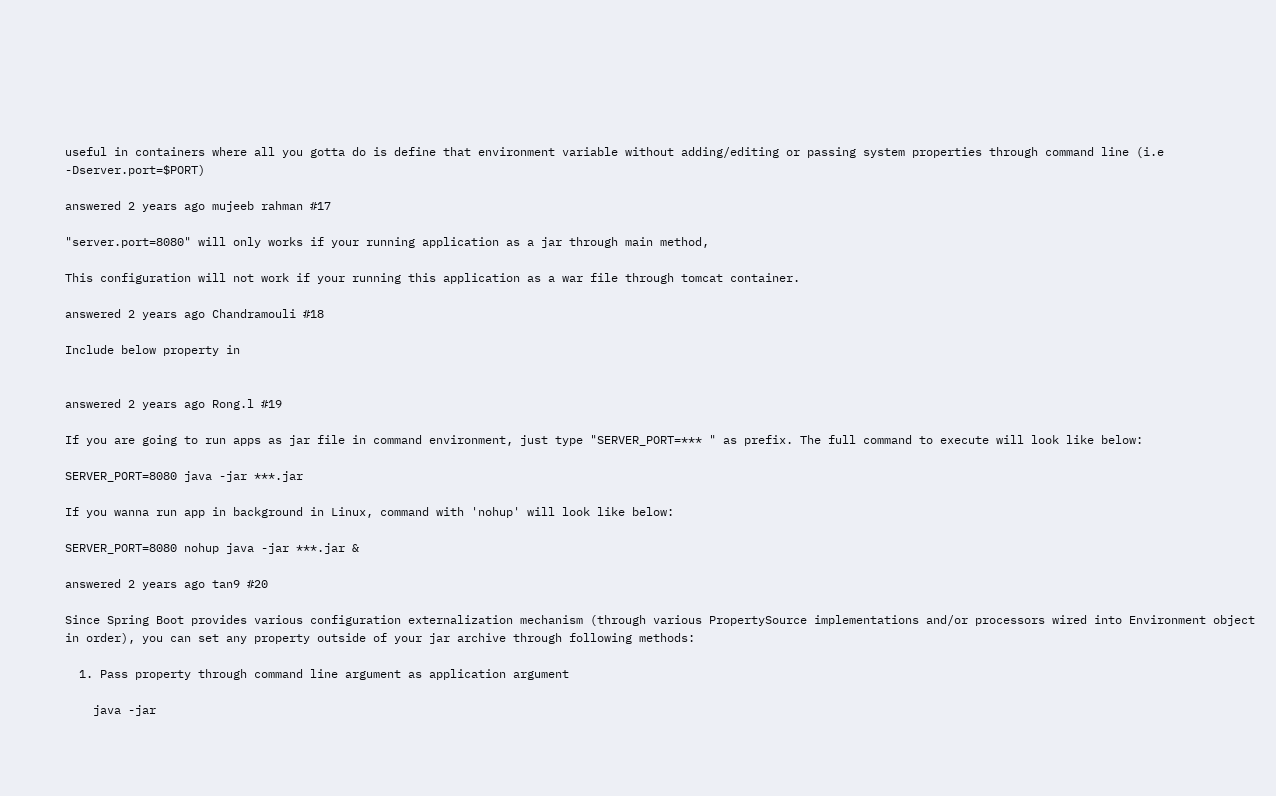useful in containers where all you gotta do is define that environment variable without adding/editing or passing system properties through command line (i.e -Dserver.port=$PORT)

answered 2 years ago mujeeb rahman #17

"server.port=8080" will only works if your running application as a jar through main method,

This configuration will not work if your running this application as a war file through tomcat container.

answered 2 years ago Chandramouli #18

Include below property in


answered 2 years ago Rong.l #19

If you are going to run apps as jar file in command environment, just type "SERVER_PORT=*** " as prefix. The full command to execute will look like below:

SERVER_PORT=8080 java -jar ***.jar

If you wanna run app in background in Linux, command with 'nohup' will look like below:

SERVER_PORT=8080 nohup java -jar ***.jar &

answered 2 years ago tan9 #20

Since Spring Boot provides various configuration externalization mechanism (through various PropertySource implementations and/or processors wired into Environment object in order), you can set any property outside of your jar archive through following methods:

  1. Pass property through command line argument as application argument

    java -jar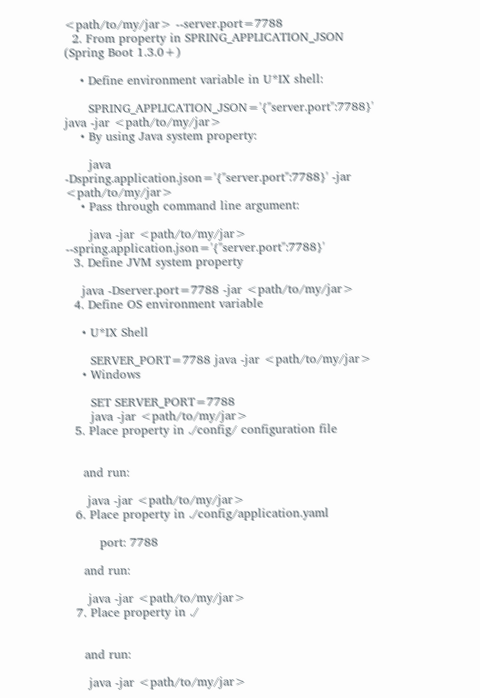<path/to/my/jar> --server.port=7788
  2. From property in SPRING_APPLICATION_JSON (Spring Boot 1.3.0+)

    • Define environment variable in U*IX shell:

      SPRING_APPLICATION_JSON='{"server.port":7788}' java -jar <path/to/my/jar>
    • By using Java system property:

      java -Dspring.application.json='{"server.port":7788}' -jar <path/to/my/jar>
    • Pass through command line argument:

      java -jar <path/to/my/jar> --spring.application.json='{"server.port":7788}'
  3. Define JVM system property

    java -Dserver.port=7788 -jar <path/to/my/jar>
  4. Define OS environment variable

    • U*IX Shell

      SERVER_PORT=7788 java -jar <path/to/my/jar>
    • Windows

      SET SERVER_PORT=7788
      java -jar <path/to/my/jar>
  5. Place property in ./config/ configuration file


    and run:

     java -jar <path/to/my/jar>
  6. Place property in ./config/application.yaml

        port: 7788

    and run:

     java -jar <path/to/my/jar>
  7. Place property in ./


    and run:

     java -jar <path/to/my/jar>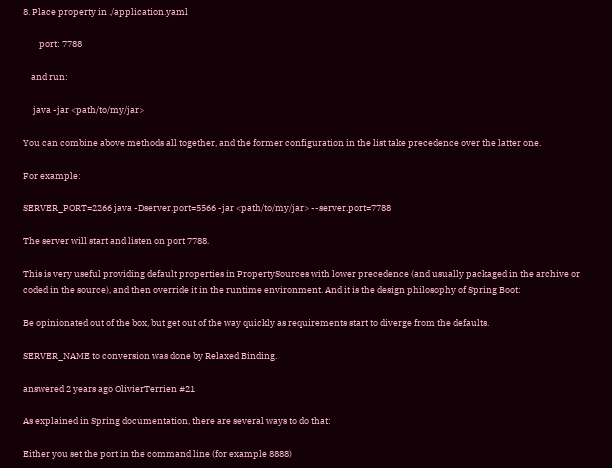8. Place property in ./application.yaml

        port: 7788

    and run:

     java -jar <path/to/my/jar>

You can combine above methods all together, and the former configuration in the list take precedence over the latter one.

For example:

SERVER_PORT=2266 java -Dserver.port=5566 -jar <path/to/my/jar> --server.port=7788

The server will start and listen on port 7788.

This is very useful providing default properties in PropertySources with lower precedence (and usually packaged in the archive or coded in the source), and then override it in the runtime environment. And it is the design philosophy of Spring Boot:

Be opinionated out of the box, but get out of the way quickly as requirements start to diverge from the defaults.

SERVER_NAME to conversion was done by Relaxed Binding.

answered 2 years ago OlivierTerrien #21

As explained in Spring documentation, there are several ways to do that:

Either you set the port in the command line (for example 8888)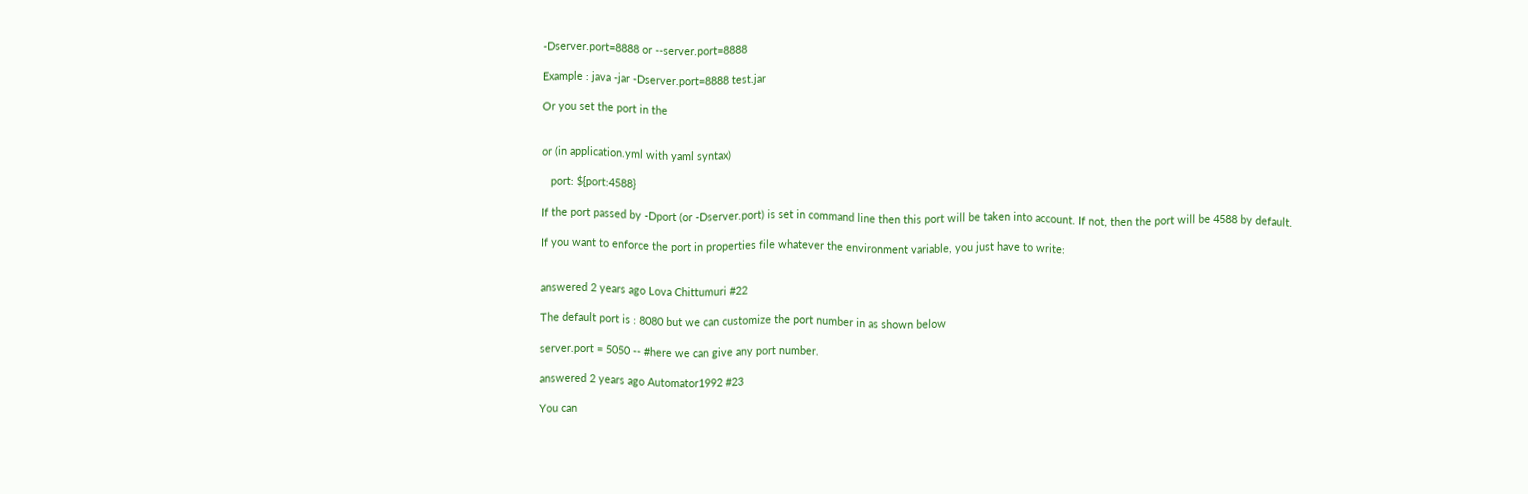-Dserver.port=8888 or --server.port=8888

Example : java -jar -Dserver.port=8888 test.jar

Or you set the port in the


or (in application.yml with yaml syntax)

   port: ${port:4588}

If the port passed by -Dport (or -Dserver.port) is set in command line then this port will be taken into account. If not, then the port will be 4588 by default.

If you want to enforce the port in properties file whatever the environment variable, you just have to write:


answered 2 years ago Lova Chittumuri #22

The default port is : 8080 but we can customize the port number in as shown below

server.port = 5050 -- #here we can give any port number.

answered 2 years ago Automator1992 #23

You can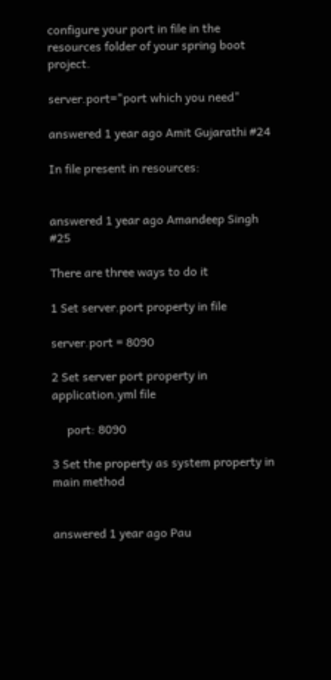configure your port in file in the resources folder of your spring boot project.

server.port="port which you need"

answered 1 year ago Amit Gujarathi #24

In file present in resources:


answered 1 year ago Amandeep Singh #25

There are three ways to do it

1 Set server.port property in file

server.port = 8090

2 Set server port property in application.yml file

     port: 8090

3 Set the property as system property in main method


answered 1 year ago Pau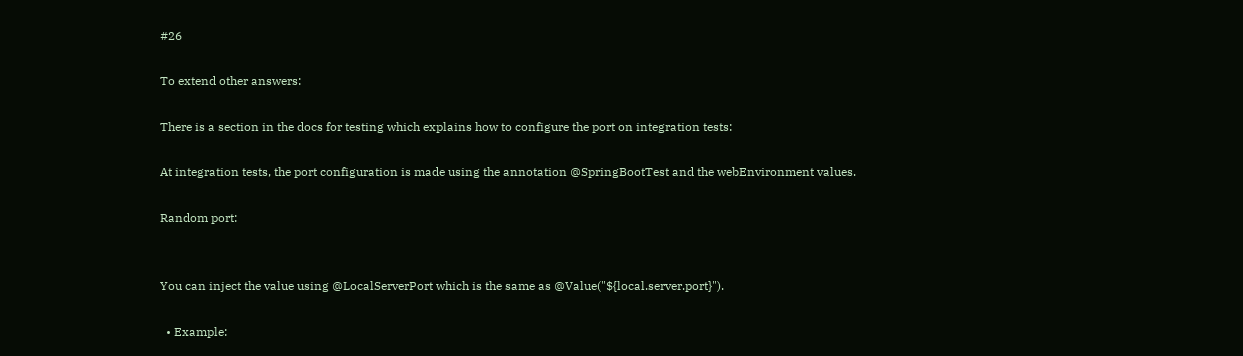#26

To extend other answers:

There is a section in the docs for testing which explains how to configure the port on integration tests:

At integration tests, the port configuration is made using the annotation @SpringBootTest and the webEnvironment values.

Random port:


You can inject the value using @LocalServerPort which is the same as @Value("${local.server.port}").

  • Example: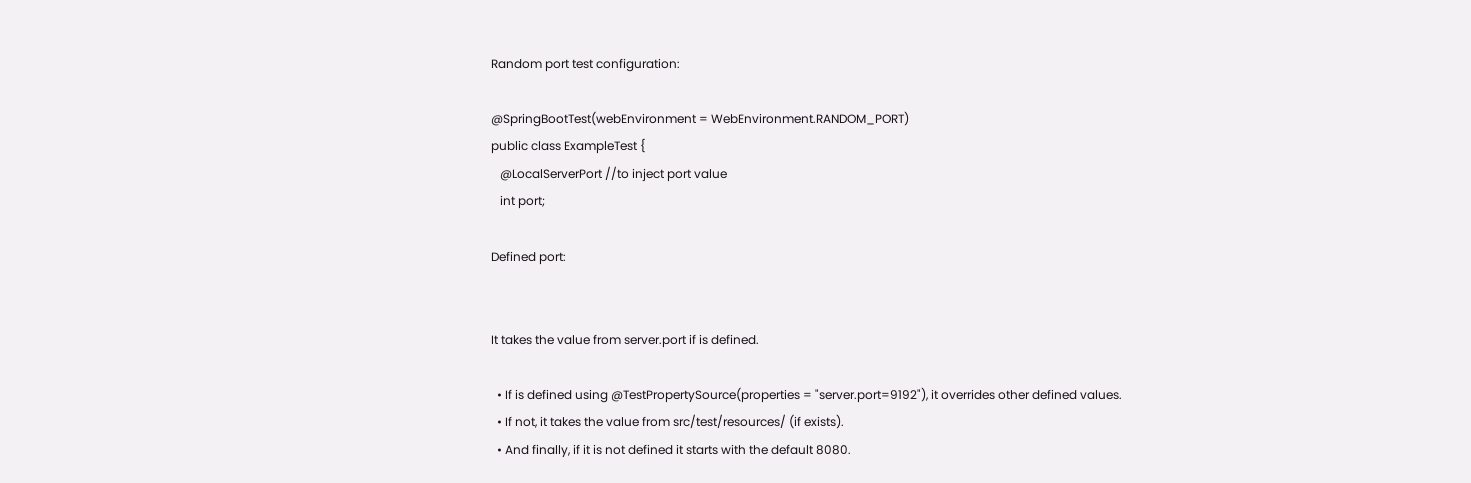Random port test configuration:

@SpringBootTest(webEnvironment = WebEnvironment.RANDOM_PORT)
public class ExampleTest {
   @LocalServerPort //to inject port value
   int port;

Defined port:


It takes the value from server.port if is defined.

  • If is defined using @TestPropertySource(properties = "server.port=9192"), it overrides other defined values.
  • If not, it takes the value from src/test/resources/ (if exists).
  • And finally, if it is not defined it starts with the default 8080.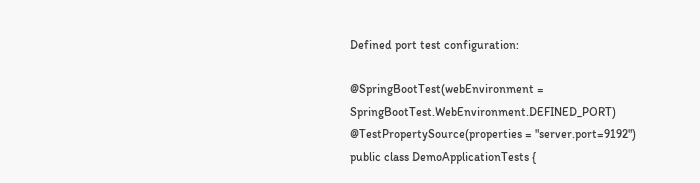Defined port test configuration:

@SpringBootTest(webEnvironment = SpringBootTest.WebEnvironment.DEFINED_PORT)
@TestPropertySource(properties = "server.port=9192")
public class DemoApplicationTests {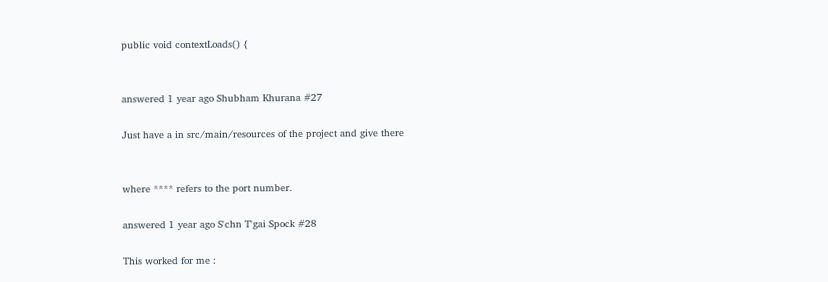public void contextLoads() {


answered 1 year ago Shubham Khurana #27

Just have a in src/main/resources of the project and give there


where **** refers to the port number.

answered 1 year ago S'chn T'gai Spock #28

This worked for me :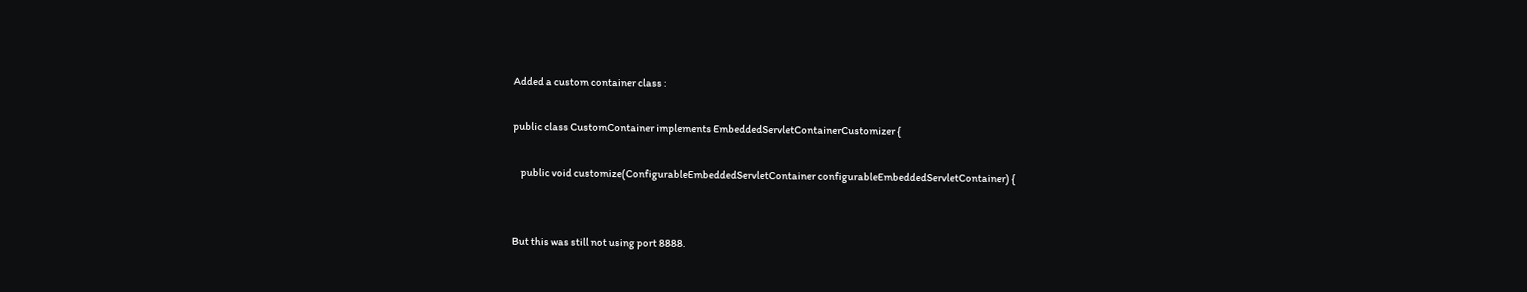Added a custom container class :

public class CustomContainer implements EmbeddedServletContainerCustomizer {

    public void customize(ConfigurableEmbeddedServletContainer configurableEmbeddedServletContainer) {


But this was still not using port 8888.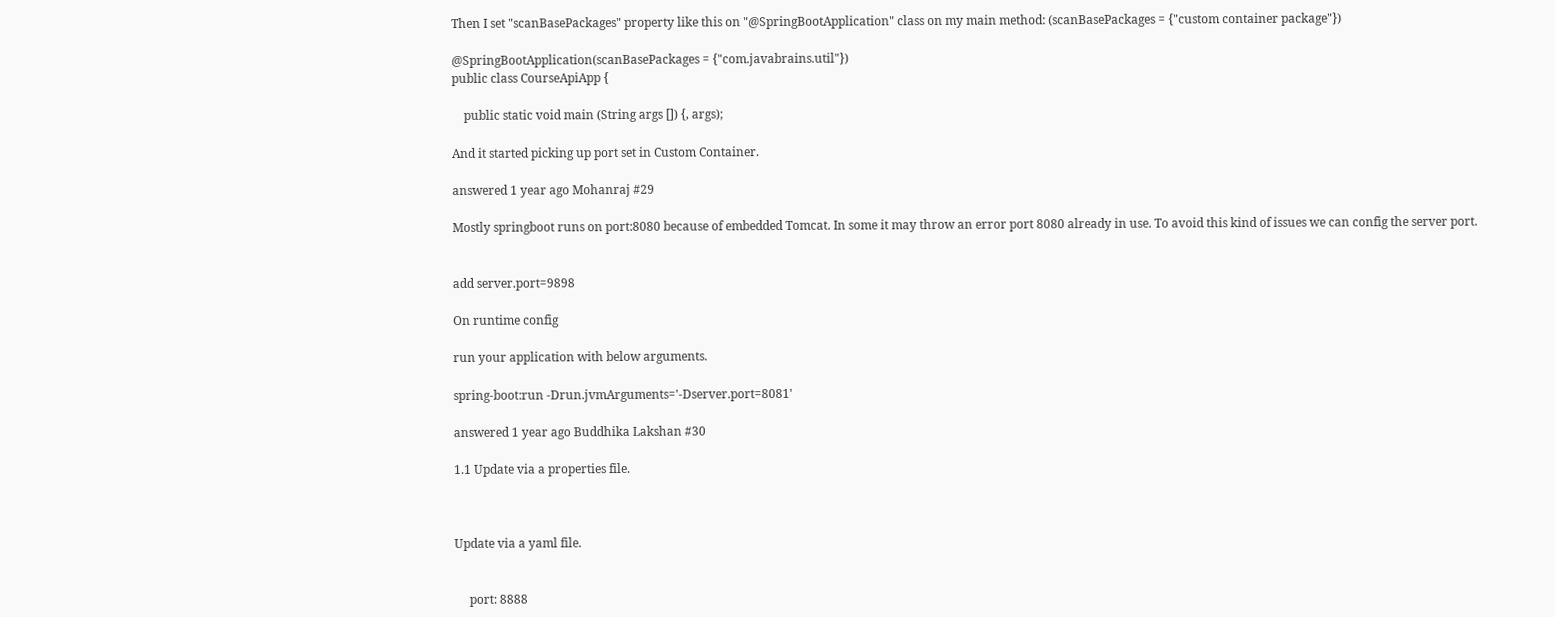Then I set "scanBasePackages" property like this on "@SpringBootApplication" class on my main method: (scanBasePackages = {"custom container package"})

@SpringBootApplication(scanBasePackages = {"com.javabrains.util"})
public class CourseApiApp {

    public static void main (String args []) {, args);

And it started picking up port set in Custom Container.

answered 1 year ago Mohanraj #29

Mostly springboot runs on port:8080 because of embedded Tomcat. In some it may throw an error port 8080 already in use. To avoid this kind of issues we can config the server port.


add server.port=9898

On runtime config

run your application with below arguments.

spring-boot:run -Drun.jvmArguments='-Dserver.port=8081'

answered 1 year ago Buddhika Lakshan #30

1.1 Update via a properties file.



Update via a yaml file.


     port: 8888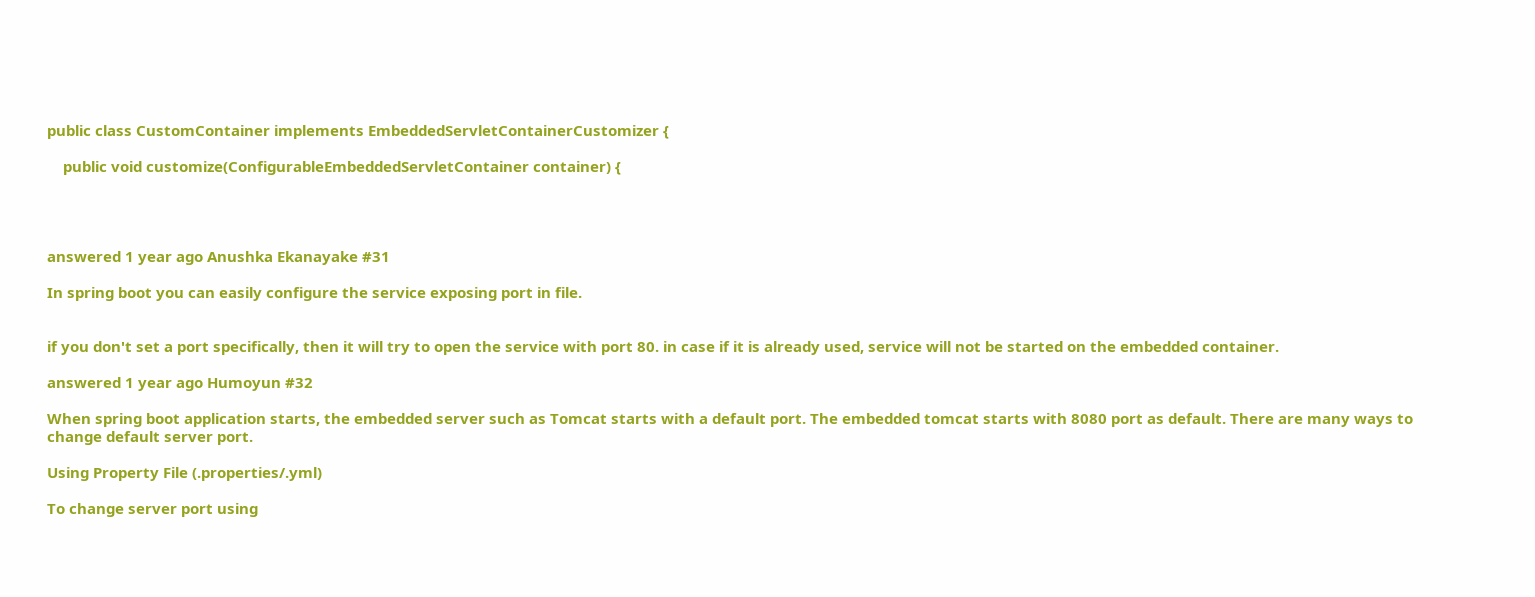public class CustomContainer implements EmbeddedServletContainerCustomizer {

    public void customize(ConfigurableEmbeddedServletContainer container) {




answered 1 year ago Anushka Ekanayake #31

In spring boot you can easily configure the service exposing port in file.


if you don't set a port specifically, then it will try to open the service with port 80. in case if it is already used, service will not be started on the embedded container.

answered 1 year ago Humoyun #32

When spring boot application starts, the embedded server such as Tomcat starts with a default port. The embedded tomcat starts with 8080 port as default. There are many ways to change default server port.

Using Property File (.properties/.yml)

To change server port using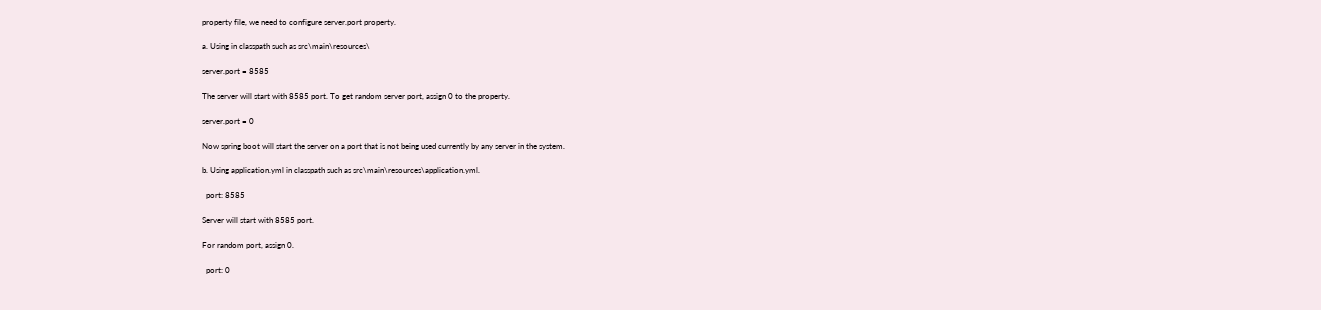property file, we need to configure server.port property.

a. Using in classpath such as src\main\resources\

server.port = 8585

The server will start with 8585 port. To get random server port, assign 0 to the property.

server.port = 0

Now spring boot will start the server on a port that is not being used currently by any server in the system.

b. Using application.yml in classpath such as src\main\resources\application.yml.

  port: 8585

Server will start with 8585 port.

For random port, assign 0.

  port: 0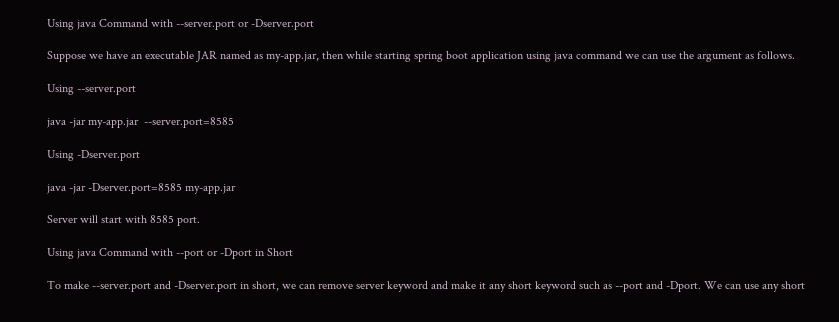Using java Command with --server.port or -Dserver.port

Suppose we have an executable JAR named as my-app.jar, then while starting spring boot application using java command we can use the argument as follows.

Using --server.port

java -jar my-app.jar  --server.port=8585

Using -Dserver.port

java -jar -Dserver.port=8585 my-app.jar

Server will start with 8585 port.

Using java Command with --port or -Dport in Short

To make --server.port and -Dserver.port in short, we can remove server keyword and make it any short keyword such as --port and -Dport. We can use any short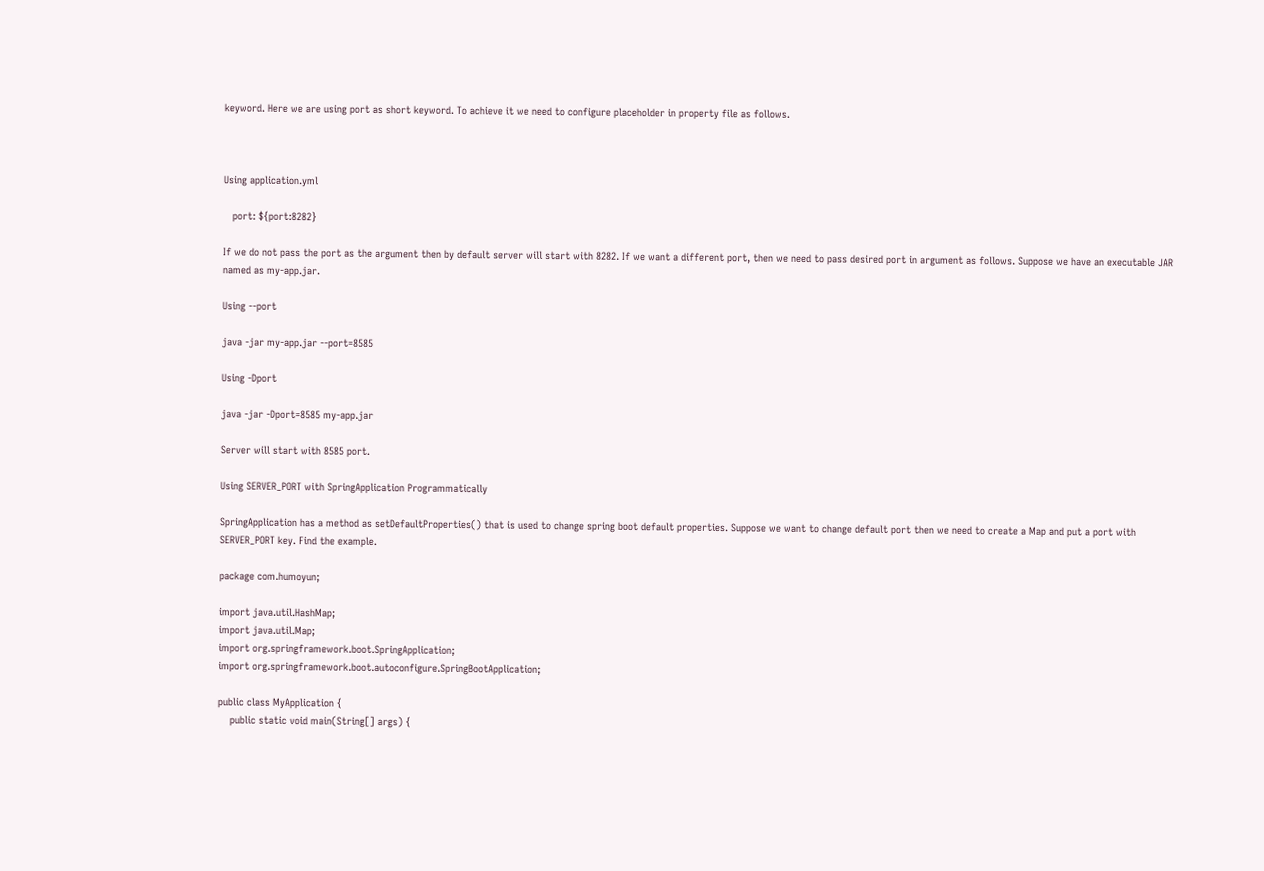keyword. Here we are using port as short keyword. To achieve it we need to configure placeholder in property file as follows.



Using application.yml

   port: ${port:8282}

If we do not pass the port as the argument then by default server will start with 8282. If we want a different port, then we need to pass desired port in argument as follows. Suppose we have an executable JAR named as my-app.jar.

Using --port

java -jar my-app.jar --port=8585

Using -Dport

java -jar -Dport=8585 my-app.jar

Server will start with 8585 port.

Using SERVER_PORT with SpringApplication Programmatically

SpringApplication has a method as setDefaultProperties() that is used to change spring boot default properties. Suppose we want to change default port then we need to create a Map and put a port with SERVER_PORT key. Find the example.

package com.humoyun;

import java.util.HashMap;
import java.util.Map;
import org.springframework.boot.SpringApplication;
import org.springframework.boot.autoconfigure.SpringBootApplication;

public class MyApplication {
    public static void main(String[] args) {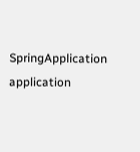SpringApplication application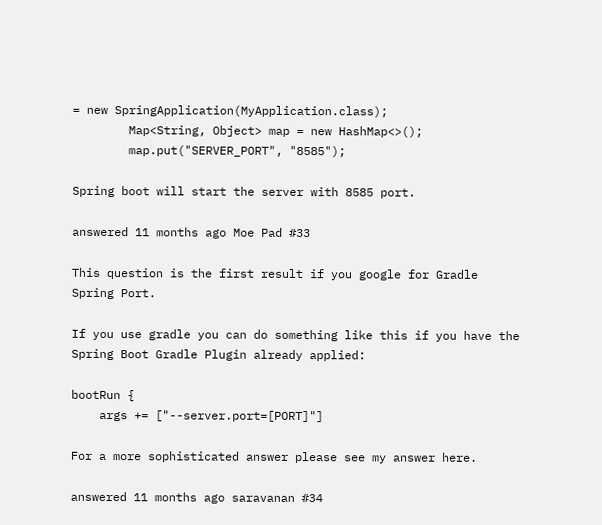= new SpringApplication(MyApplication.class);
        Map<String, Object> map = new HashMap<>();
        map.put("SERVER_PORT", "8585");

Spring boot will start the server with 8585 port.

answered 11 months ago Moe Pad #33

This question is the first result if you google for Gradle Spring Port.

If you use gradle you can do something like this if you have the Spring Boot Gradle Plugin already applied:

bootRun {
    args += ["--server.port=[PORT]"]

For a more sophisticated answer please see my answer here.

answered 11 months ago saravanan #34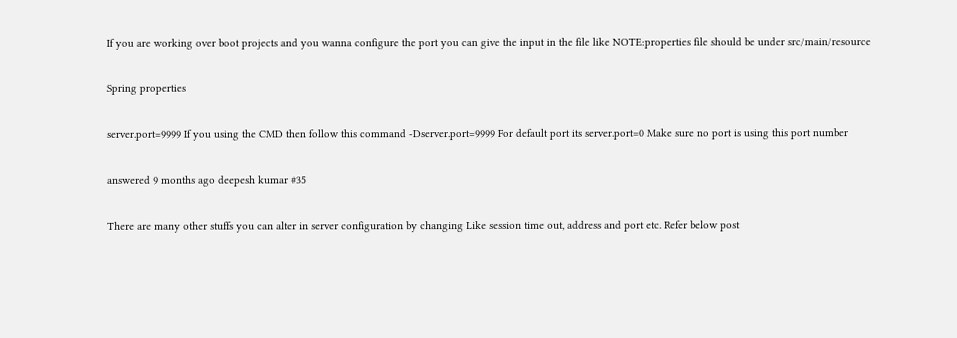If you are working over boot projects and you wanna configure the port you can give the input in the file like NOTE:properties file should be under src/main/resource

Spring properties

server.port=9999 If you using the CMD then follow this command -Dserver.port=9999 For default port its server.port=0 Make sure no port is using this port number

answered 9 months ago deepesh kumar #35

There are many other stuffs you can alter in server configuration by changing Like session time out, address and port etc. Refer below post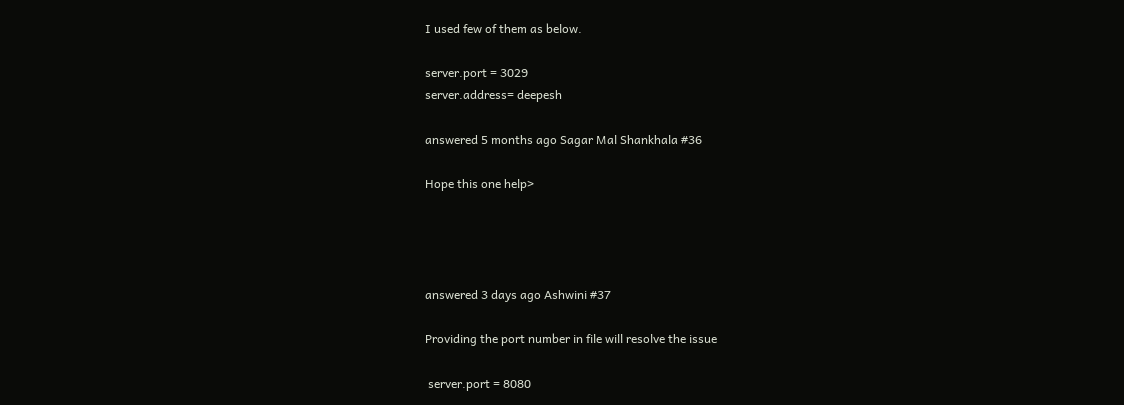I used few of them as below.

server.port = 3029
server.address= deepesh

answered 5 months ago Sagar Mal Shankhala #36

Hope this one help>




answered 3 days ago Ashwini #37

Providing the port number in file will resolve the issue

 server.port = 8080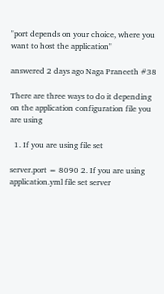"port depends on your choice, where you want to host the application"

answered 2 days ago Naga Praneeth #38

There are three ways to do it depending on the application configuration file you are using

  1. If you are using file set

server.port = 8090 2. If you are using application.yml file set server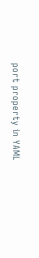port property in YAML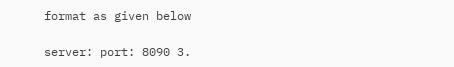format as given below

server: port: 8090 3.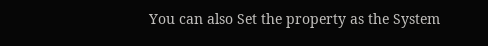You can also Set the property as the System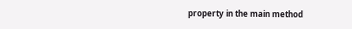property in the main method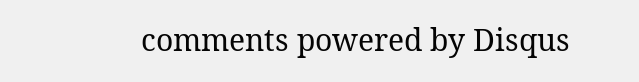comments powered by Disqus